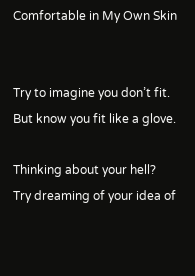Comfortable in My Own Skin


Try to imagine you don’t fit.
But know you fit like a glove.

Thinking about your hell?
Try dreaming of your idea of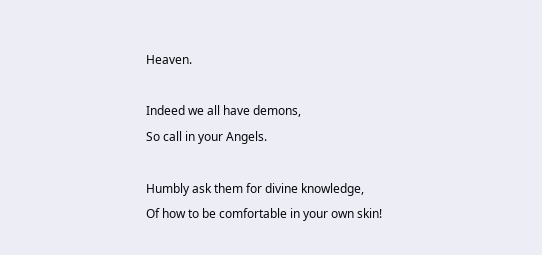Heaven.

Indeed we all have demons,
So call in your Angels.

Humbly ask them for divine knowledge,
Of how to be comfortable in your own skin!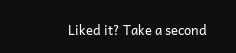Liked it? Take a second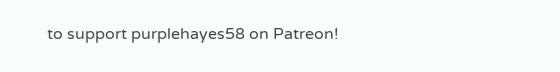to support purplehayes58 on Patreon!